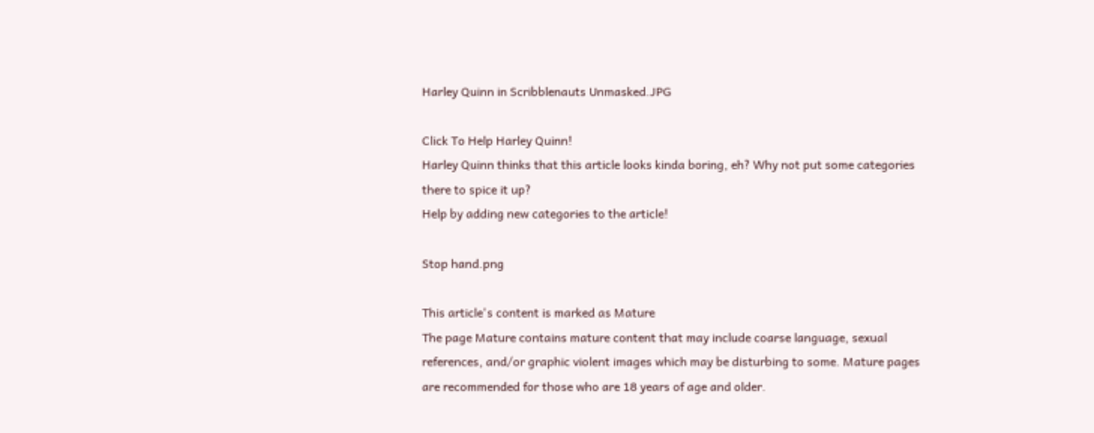Harley Quinn in Scribblenauts Unmasked.JPG

Click To Help Harley Quinn!
Harley Quinn thinks that this article looks kinda boring, eh? Why not put some categories there to spice it up?
Help by adding new categories to the article!

Stop hand.png

This article's content is marked as Mature
The page Mature contains mature content that may include coarse language, sexual references, and/or graphic violent images which may be disturbing to some. Mature pages are recommended for those who are 18 years of age and older.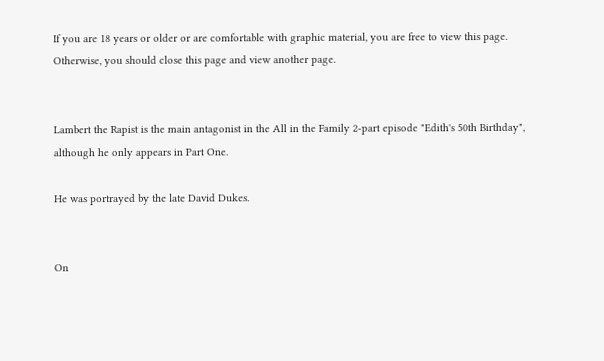If you are 18 years or older or are comfortable with graphic material, you are free to view this page. Otherwise, you should close this page and view another page.


Lambert the Rapist is the main antagonist in the All in the Family 2-part episode "Edith's 50th Birthday", although he only appears in Part One.

He was portrayed by the late David Dukes.


On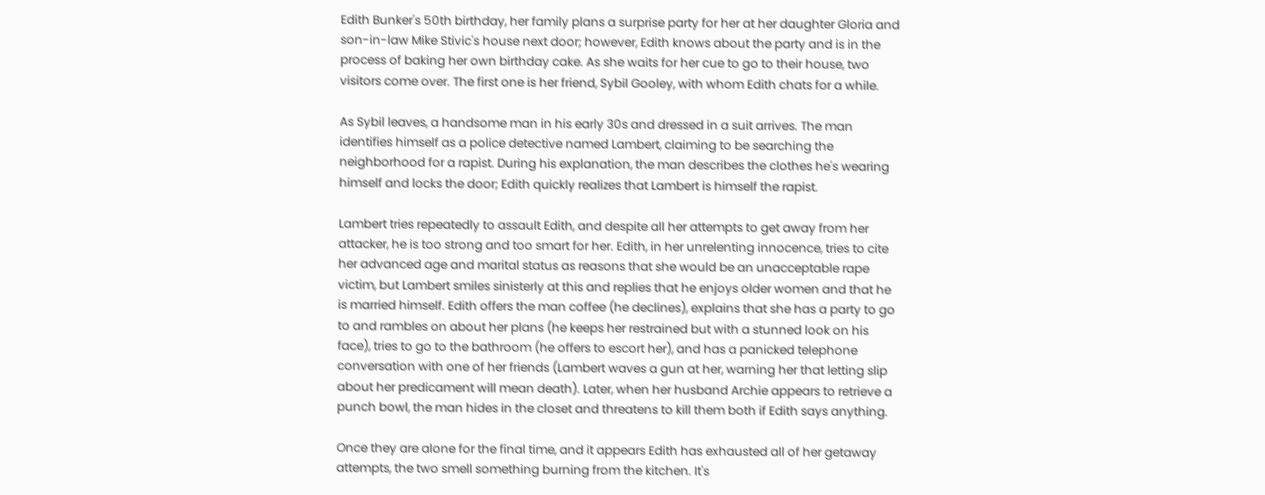Edith Bunker's 50th birthday, her family plans a surprise party for her at her daughter Gloria and son-in-law Mike Stivic's house next door; however, Edith knows about the party and is in the process of baking her own birthday cake. As she waits for her cue to go to their house, two visitors come over. The first one is her friend, Sybil Gooley, with whom Edith chats for a while.

As Sybil leaves, a handsome man in his early 30s and dressed in a suit arrives. The man identifies himself as a police detective named Lambert, claiming to be searching the neighborhood for a rapist. During his explanation, the man describes the clothes he's wearing himself and locks the door; Edith quickly realizes that Lambert is himself the rapist.

Lambert tries repeatedly to assault Edith, and despite all her attempts to get away from her attacker, he is too strong and too smart for her. Edith, in her unrelenting innocence, tries to cite her advanced age and marital status as reasons that she would be an unacceptable rape victim, but Lambert smiles sinisterly at this and replies that he enjoys older women and that he is married himself. Edith offers the man coffee (he declines), explains that she has a party to go to and rambles on about her plans (he keeps her restrained but with a stunned look on his face), tries to go to the bathroom (he offers to escort her), and has a panicked telephone conversation with one of her friends (Lambert waves a gun at her, warning her that letting slip about her predicament will mean death). Later, when her husband Archie appears to retrieve a punch bowl, the man hides in the closet and threatens to kill them both if Edith says anything.

Once they are alone for the final time, and it appears Edith has exhausted all of her getaway attempts, the two smell something burning from the kitchen. It's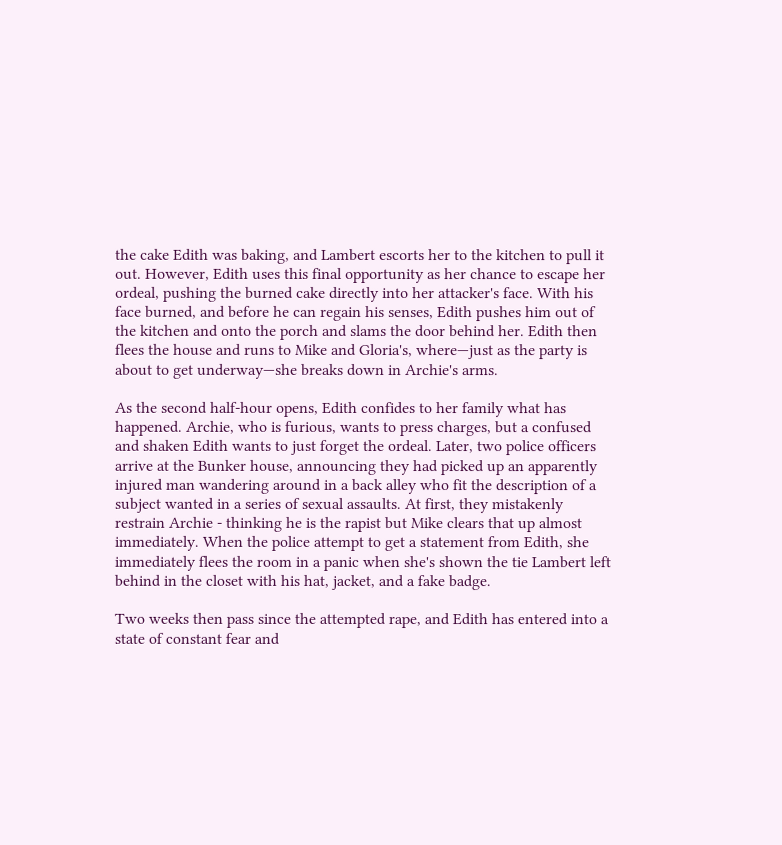the cake Edith was baking, and Lambert escorts her to the kitchen to pull it out. However, Edith uses this final opportunity as her chance to escape her ordeal, pushing the burned cake directly into her attacker's face. With his face burned, and before he can regain his senses, Edith pushes him out of the kitchen and onto the porch and slams the door behind her. Edith then flees the house and runs to Mike and Gloria's, where—just as the party is about to get underway—she breaks down in Archie's arms.

As the second half-hour opens, Edith confides to her family what has happened. Archie, who is furious, wants to press charges, but a confused and shaken Edith wants to just forget the ordeal. Later, two police officers arrive at the Bunker house, announcing they had picked up an apparently injured man wandering around in a back alley who fit the description of a subject wanted in a series of sexual assaults. At first, they mistakenly restrain Archie - thinking he is the rapist but Mike clears that up almost immediately. When the police attempt to get a statement from Edith, she immediately flees the room in a panic when she's shown the tie Lambert left behind in the closet with his hat, jacket, and a fake badge.

Two weeks then pass since the attempted rape, and Edith has entered into a state of constant fear and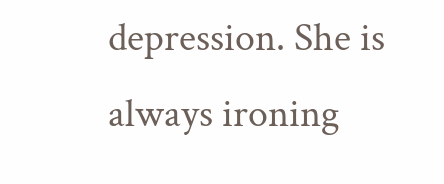depression. She is always ironing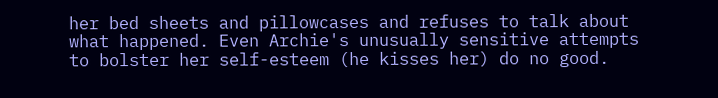her bed sheets and pillowcases and refuses to talk about what happened. Even Archie's unusually sensitive attempts to bolster her self-esteem (he kisses her) do no good.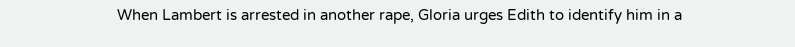When Lambert is arrested in another rape, Gloria urges Edith to identify him in a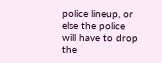police lineup, or else the police will have to drop the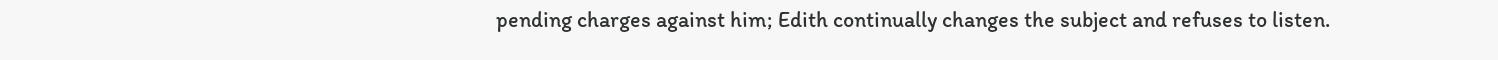pending charges against him; Edith continually changes the subject and refuses to listen.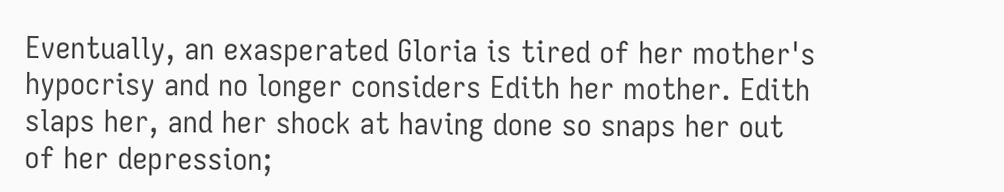Eventually, an exasperated Gloria is tired of her mother's hypocrisy and no longer considers Edith her mother. Edith slaps her, and her shock at having done so snaps her out of her depression;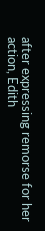after expressing remorse for her action, Edith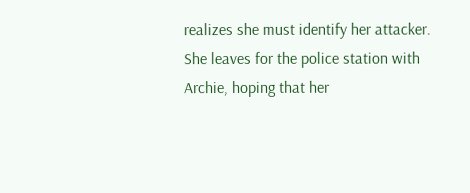realizes she must identify her attacker. She leaves for the police station with Archie, hoping that her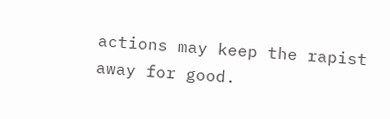actions may keep the rapist away for good.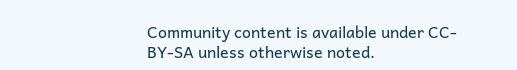Community content is available under CC-BY-SA unless otherwise noted.